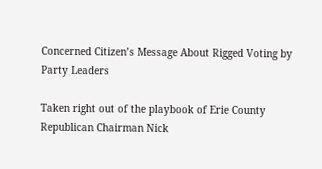Concerned Citizen’s Message About Rigged Voting by Party Leaders

Taken right out of the playbook of Erie County Republican Chairman Nick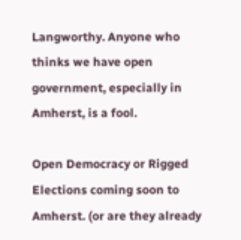Langworthy. Anyone who thinks we have open government, especially in Amherst, is a fool.

Open Democracy or Rigged Elections coming soon to Amherst. (or are they already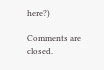here?)

Comments are closed.